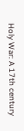Holy War: A 17th century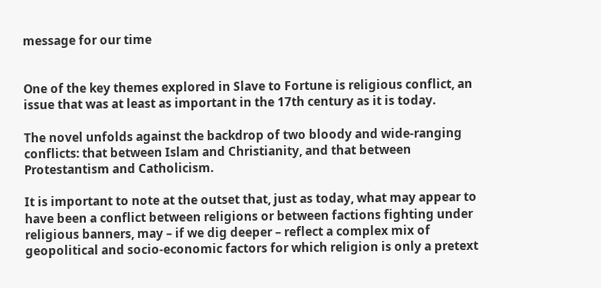message for our time


One of the key themes explored in Slave to Fortune is religious conflict, an issue that was at least as important in the 17th century as it is today.

The novel unfolds against the backdrop of two bloody and wide-ranging conflicts: that between Islam and Christianity, and that between Protestantism and Catholicism.

It is important to note at the outset that, just as today, what may appear to have been a conflict between religions or between factions fighting under religious banners, may – if we dig deeper – reflect a complex mix of geopolitical and socio-economic factors for which religion is only a pretext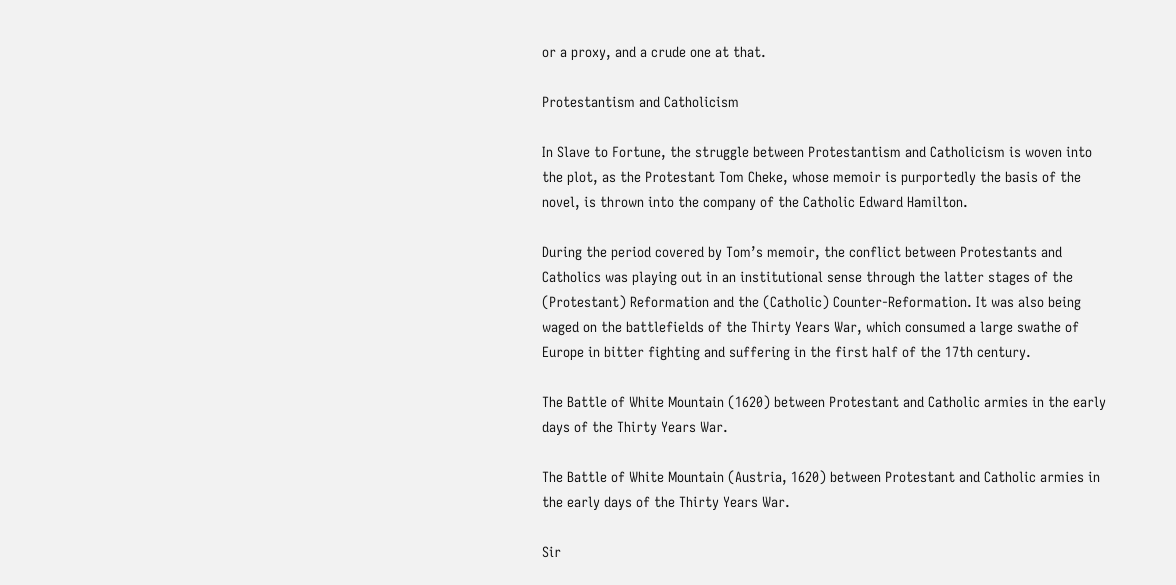or a proxy, and a crude one at that.

Protestantism and Catholicism

In Slave to Fortune, the struggle between Protestantism and Catholicism is woven into the plot, as the Protestant Tom Cheke, whose memoir is purportedly the basis of the novel, is thrown into the company of the Catholic Edward Hamilton.

During the period covered by Tom’s memoir, the conflict between Protestants and Catholics was playing out in an institutional sense through the latter stages of the (Protestant) Reformation and the (Catholic) Counter-Reformation. It was also being waged on the battlefields of the Thirty Years War, which consumed a large swathe of Europe in bitter fighting and suffering in the first half of the 17th century.

The Battle of White Mountain (1620) between Protestant and Catholic armies in the early days of the Thirty Years War.

The Battle of White Mountain (Austria, 1620) between Protestant and Catholic armies in the early days of the Thirty Years War.

Sir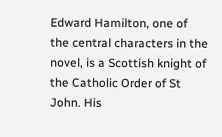Edward Hamilton, one of the central characters in the novel, is a Scottish knight of the Catholic Order of St John. His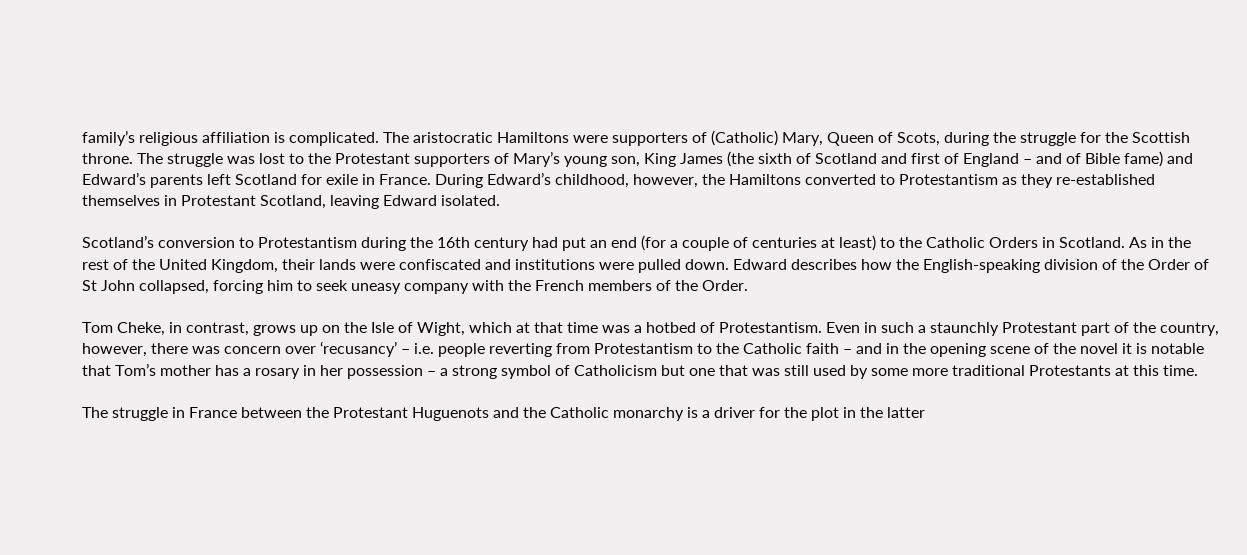family’s religious affiliation is complicated. The aristocratic Hamiltons were supporters of (Catholic) Mary, Queen of Scots, during the struggle for the Scottish throne. The struggle was lost to the Protestant supporters of Mary’s young son, King James (the sixth of Scotland and first of England – and of Bible fame) and Edward’s parents left Scotland for exile in France. During Edward’s childhood, however, the Hamiltons converted to Protestantism as they re-established themselves in Protestant Scotland, leaving Edward isolated.

Scotland’s conversion to Protestantism during the 16th century had put an end (for a couple of centuries at least) to the Catholic Orders in Scotland. As in the rest of the United Kingdom, their lands were confiscated and institutions were pulled down. Edward describes how the English-speaking division of the Order of St John collapsed, forcing him to seek uneasy company with the French members of the Order.

Tom Cheke, in contrast, grows up on the Isle of Wight, which at that time was a hotbed of Protestantism. Even in such a staunchly Protestant part of the country, however, there was concern over ‘recusancy’ – i.e. people reverting from Protestantism to the Catholic faith – and in the opening scene of the novel it is notable that Tom’s mother has a rosary in her possession – a strong symbol of Catholicism but one that was still used by some more traditional Protestants at this time.

The struggle in France between the Protestant Huguenots and the Catholic monarchy is a driver for the plot in the latter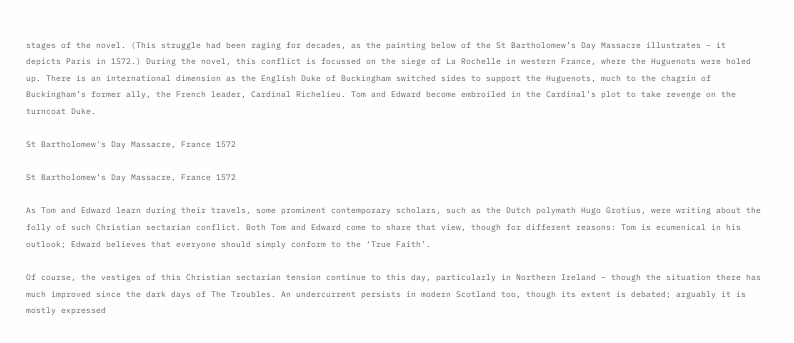stages of the novel. (This struggle had been raging for decades, as the painting below of the St Bartholomew’s Day Massacre illustrates – it depicts Paris in 1572.) During the novel, this conflict is focussed on the siege of La Rochelle in western France, where the Huguenots were holed up. There is an international dimension as the English Duke of Buckingham switched sides to support the Huguenots, much to the chagrin of Buckingham’s former ally, the French leader, Cardinal Richelieu. Tom and Edward become embroiled in the Cardinal’s plot to take revenge on the turncoat Duke.

St Bartholomew's Day Massacre, France 1572

St Bartholomew’s Day Massacre, France 1572

As Tom and Edward learn during their travels, some prominent contemporary scholars, such as the Dutch polymath Hugo Grotius, were writing about the folly of such Christian sectarian conflict. Both Tom and Edward come to share that view, though for different reasons: Tom is ecumenical in his outlook; Edward believes that everyone should simply conform to the ‘True Faith’.

Of course, the vestiges of this Christian sectarian tension continue to this day, particularly in Northern Ireland – though the situation there has much improved since the dark days of The Troubles. An undercurrent persists in modern Scotland too, though its extent is debated; arguably it is mostly expressed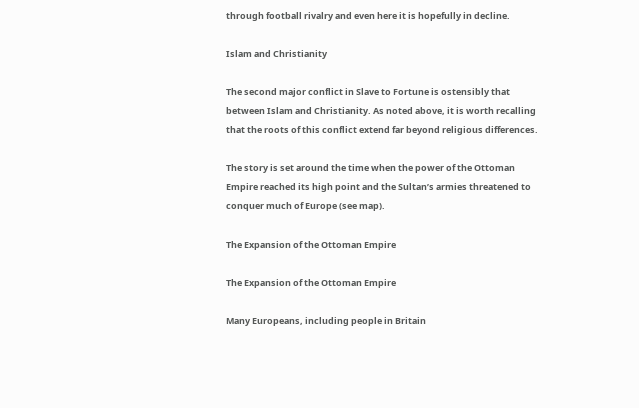through football rivalry and even here it is hopefully in decline.

Islam and Christianity

The second major conflict in Slave to Fortune is ostensibly that between Islam and Christianity. As noted above, it is worth recalling that the roots of this conflict extend far beyond religious differences.

The story is set around the time when the power of the Ottoman Empire reached its high point and the Sultan’s armies threatened to conquer much of Europe (see map).

The Expansion of the Ottoman Empire

The Expansion of the Ottoman Empire

Many Europeans, including people in Britain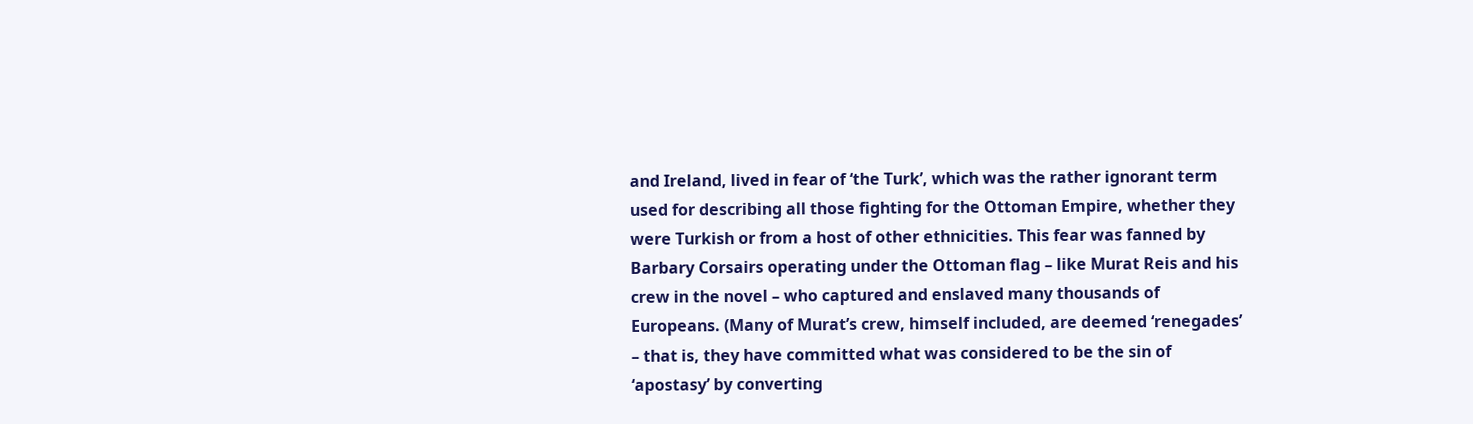and Ireland, lived in fear of ‘the Turk’, which was the rather ignorant term used for describing all those fighting for the Ottoman Empire, whether they were Turkish or from a host of other ethnicities. This fear was fanned by Barbary Corsairs operating under the Ottoman flag – like Murat Reis and his crew in the novel – who captured and enslaved many thousands of Europeans. (Many of Murat’s crew, himself included, are deemed ‘renegades’ – that is, they have committed what was considered to be the sin of ‘apostasy’ by converting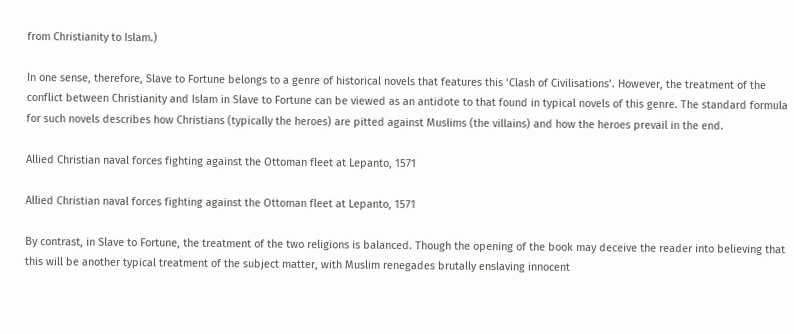from Christianity to Islam.)

In one sense, therefore, Slave to Fortune belongs to a genre of historical novels that features this ‘Clash of Civilisations’. However, the treatment of the conflict between Christianity and Islam in Slave to Fortune can be viewed as an antidote to that found in typical novels of this genre. The standard formula for such novels describes how Christians (typically the heroes) are pitted against Muslims (the villains) and how the heroes prevail in the end.

Allied Christian naval forces fighting against the Ottoman fleet at Lepanto, 1571

Allied Christian naval forces fighting against the Ottoman fleet at Lepanto, 1571

By contrast, in Slave to Fortune, the treatment of the two religions is balanced. Though the opening of the book may deceive the reader into believing that this will be another typical treatment of the subject matter, with Muslim renegades brutally enslaving innocent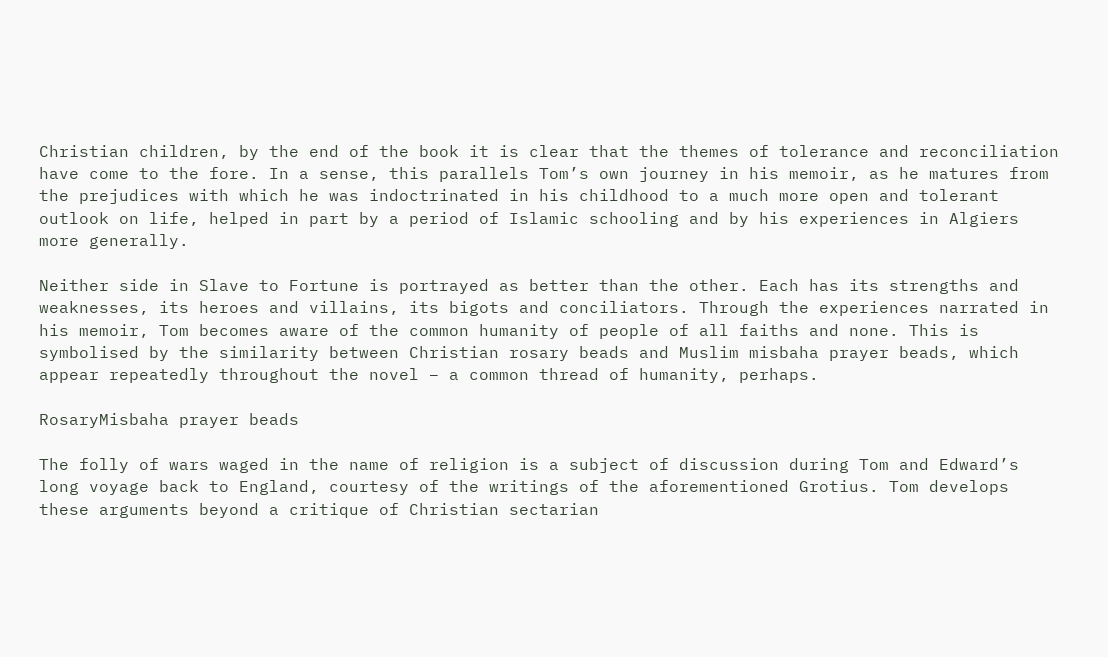Christian children, by the end of the book it is clear that the themes of tolerance and reconciliation have come to the fore. In a sense, this parallels Tom’s own journey in his memoir, as he matures from the prejudices with which he was indoctrinated in his childhood to a much more open and tolerant outlook on life, helped in part by a period of Islamic schooling and by his experiences in Algiers more generally.

Neither side in Slave to Fortune is portrayed as better than the other. Each has its strengths and weaknesses, its heroes and villains, its bigots and conciliators. Through the experiences narrated in his memoir, Tom becomes aware of the common humanity of people of all faiths and none. This is symbolised by the similarity between Christian rosary beads and Muslim misbaha prayer beads, which appear repeatedly throughout the novel – a common thread of humanity, perhaps.

RosaryMisbaha prayer beads

The folly of wars waged in the name of religion is a subject of discussion during Tom and Edward’s long voyage back to England, courtesy of the writings of the aforementioned Grotius. Tom develops these arguments beyond a critique of Christian sectarian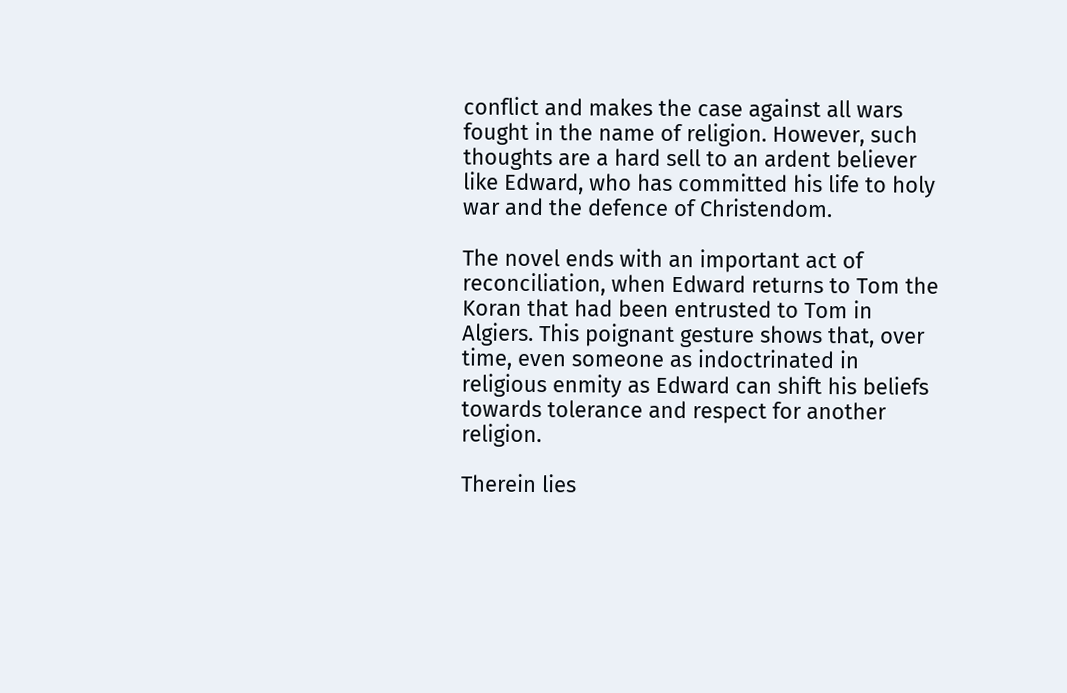conflict and makes the case against all wars fought in the name of religion. However, such thoughts are a hard sell to an ardent believer like Edward, who has committed his life to holy war and the defence of Christendom.

The novel ends with an important act of reconciliation, when Edward returns to Tom the Koran that had been entrusted to Tom in Algiers. This poignant gesture shows that, over time, even someone as indoctrinated in religious enmity as Edward can shift his beliefs towards tolerance and respect for another religion.

Therein lies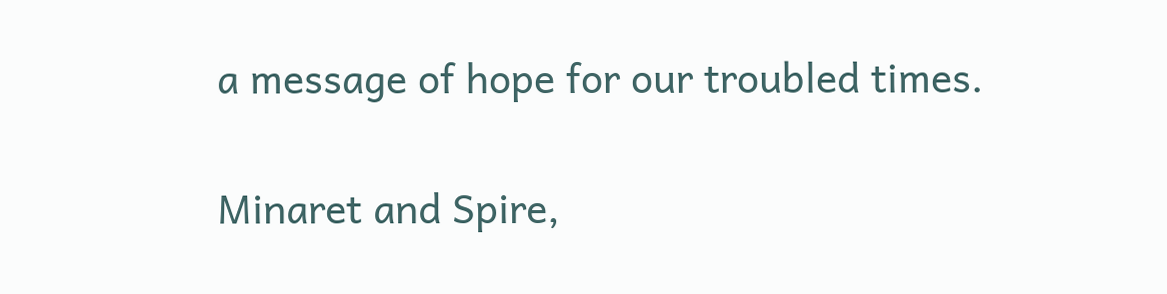a message of hope for our troubled times.

Minaret and Spire,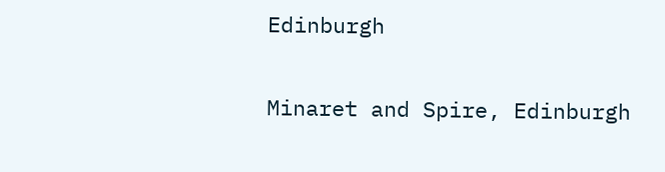Edinburgh

Minaret and Spire, Edinburgh